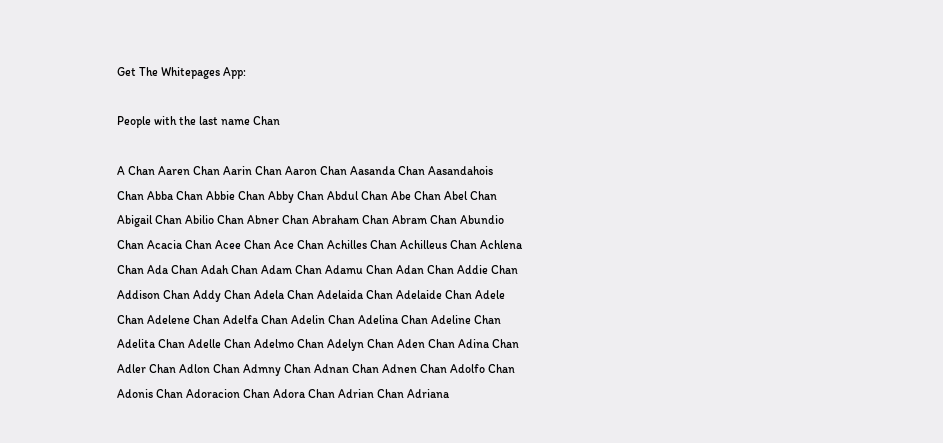Get The Whitepages App:

People with the last name Chan

A Chan Aaren Chan Aarin Chan Aaron Chan Aasanda Chan Aasandahois Chan Abba Chan Abbie Chan Abby Chan Abdul Chan Abe Chan Abel Chan Abigail Chan Abilio Chan Abner Chan Abraham Chan Abram Chan Abundio Chan Acacia Chan Acee Chan Ace Chan Achilles Chan Achilleus Chan Achlena Chan Ada Chan Adah Chan Adam Chan Adamu Chan Adan Chan Addie Chan Addison Chan Addy Chan Adela Chan Adelaida Chan Adelaide Chan Adele Chan Adelene Chan Adelfa Chan Adelin Chan Adelina Chan Adeline Chan Adelita Chan Adelle Chan Adelmo Chan Adelyn Chan Aden Chan Adina Chan Adler Chan Adlon Chan Admny Chan Adnan Chan Adnen Chan Adolfo Chan Adonis Chan Adoracion Chan Adora Chan Adrian Chan Adriana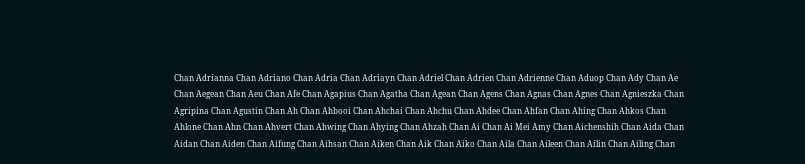Chan Adrianna Chan Adriano Chan Adria Chan Adriayn Chan Adriel Chan Adrien Chan Adrienne Chan Aduop Chan Ady Chan Ae Chan Aegean Chan Aeu Chan Afe Chan Agapius Chan Agatha Chan Agean Chan Agens Chan Agnas Chan Agnes Chan Agnieszka Chan Agripina Chan Agustin Chan Ah Chan Ahbooi Chan Ahchai Chan Ahchu Chan Ahdee Chan Ahfan Chan Ahing Chan Ahkos Chan Ahlone Chan Ahn Chan Ahvert Chan Ahwing Chan Ahying Chan Ahzah Chan Ai Chan Ai Mei Amy Chan Aichenshih Chan Aida Chan Aidan Chan Aiden Chan Aifung Chan Aihsan Chan Aiken Chan Aik Chan Aiko Chan Aila Chan Aileen Chan Ailin Chan Ailing Chan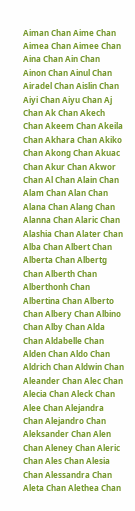Aiman Chan Aime Chan Aimea Chan Aimee Chan Aina Chan Ain Chan Ainon Chan Ainul Chan Airadel Chan Aislin Chan Aiyi Chan Aiyu Chan Aj Chan Ak Chan Akech Chan Akeem Chan Akeila Chan Akhara Chan Akiko Chan Akong Chan Akuac Chan Akur Chan Akwor Chan Al Chan Alain Chan Alam Chan Alan Chan Alana Chan Alang Chan Alanna Chan Alaric Chan Alashia Chan Alater Chan Alba Chan Albert Chan Alberta Chan Albertg Chan Alberth Chan Alberthonh Chan Albertina Chan Alberto Chan Albery Chan Albino Chan Alby Chan Alda Chan Aldabelle Chan Alden Chan Aldo Chan Aldrich Chan Aldwin Chan Aleander Chan Alec Chan Alecia Chan Aleck Chan Alee Chan Alejandra Chan Alejandro Chan Aleksander Chan Alen Chan Aleney Chan Aleric Chan Ales Chan Alesia Chan Alessandra Chan Aleta Chan Alethea Chan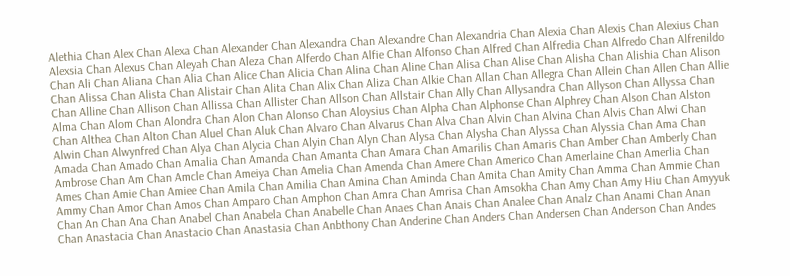Alethia Chan Alex Chan Alexa Chan Alexander Chan Alexandra Chan Alexandre Chan Alexandria Chan Alexia Chan Alexis Chan Alexius Chan Alexsia Chan Alexus Chan Aleyah Chan Aleza Chan Alferdo Chan Alfie Chan Alfonso Chan Alfred Chan Alfredia Chan Alfredo Chan Alfrenildo Chan Ali Chan Aliana Chan Alia Chan Alice Chan Alicia Chan Alina Chan Aline Chan Alisa Chan Alise Chan Alisha Chan Alishia Chan Alison Chan Alissa Chan Alista Chan Alistair Chan Alita Chan Alix Chan Aliza Chan Alkie Chan Allan Chan Allegra Chan Allein Chan Allen Chan Allie Chan Alline Chan Allison Chan Allissa Chan Allister Chan Allson Chan Allstair Chan Ally Chan Allysandra Chan Allyson Chan Allyssa Chan Alma Chan Alom Chan Alondra Chan Alon Chan Alonso Chan Aloysius Chan Alpha Chan Alphonse Chan Alphrey Chan Alson Chan Alston Chan Althea Chan Alton Chan Aluel Chan Aluk Chan Alvaro Chan Alvarus Chan Alva Chan Alvin Chan Alvina Chan Alvis Chan Alwi Chan Alwin Chan Alwynfred Chan Alya Chan Alycia Chan Alyin Chan Alyn Chan Alysa Chan Alysha Chan Alyssa Chan Alyssia Chan Ama Chan Amada Chan Amado Chan Amalia Chan Amanda Chan Amanta Chan Amara Chan Amarilis Chan Amaris Chan Amber Chan Amberly Chan Ambrose Chan Am Chan Amcle Chan Ameiya Chan Amelia Chan Amenda Chan Amere Chan Americo Chan Amerlaine Chan Amerlia Chan Ames Chan Amie Chan Amiee Chan Amila Chan Amilia Chan Amina Chan Aminda Chan Amita Chan Amity Chan Amma Chan Ammie Chan Ammy Chan Amor Chan Amos Chan Amparo Chan Amphon Chan Amra Chan Amrisa Chan Amsokha Chan Amy Chan Amy Hiu Chan Amyyuk Chan An Chan Ana Chan Anabel Chan Anabela Chan Anabelle Chan Anaes Chan Anais Chan Analee Chan Analz Chan Anami Chan Anan Chan Anastacia Chan Anastacio Chan Anastasia Chan Anbthony Chan Anderine Chan Anders Chan Andersen Chan Anderson Chan Andes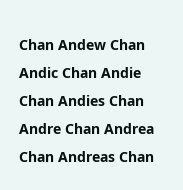Chan Andew Chan Andic Chan Andie Chan Andies Chan Andre Chan Andrea Chan Andreas Chan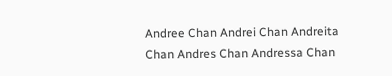Andree Chan Andrei Chan Andreita Chan Andres Chan Andressa Chan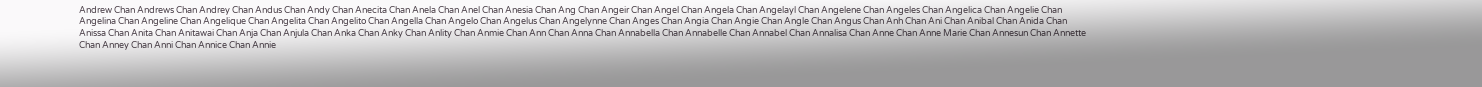Andrew Chan Andrews Chan Andrey Chan Andus Chan Andy Chan Anecita Chan Anela Chan Anel Chan Anesia Chan Ang Chan Angeir Chan Angel Chan Angela Chan Angelayl Chan Angelene Chan Angeles Chan Angelica Chan Angelie Chan Angelina Chan Angeline Chan Angelique Chan Angelita Chan Angelito Chan Angella Chan Angelo Chan Angelus Chan Angelynne Chan Anges Chan Angia Chan Angie Chan Angle Chan Angus Chan Anh Chan Ani Chan Anibal Chan Anida Chan Anissa Chan Anita Chan Anitawai Chan Anja Chan Anjula Chan Anka Chan Anky Chan Anlity Chan Anmie Chan Ann Chan Anna Chan Annabella Chan Annabelle Chan Annabel Chan Annalisa Chan Anne Chan Anne Marie Chan Annesun Chan Annette Chan Anney Chan Anni Chan Annice Chan Annie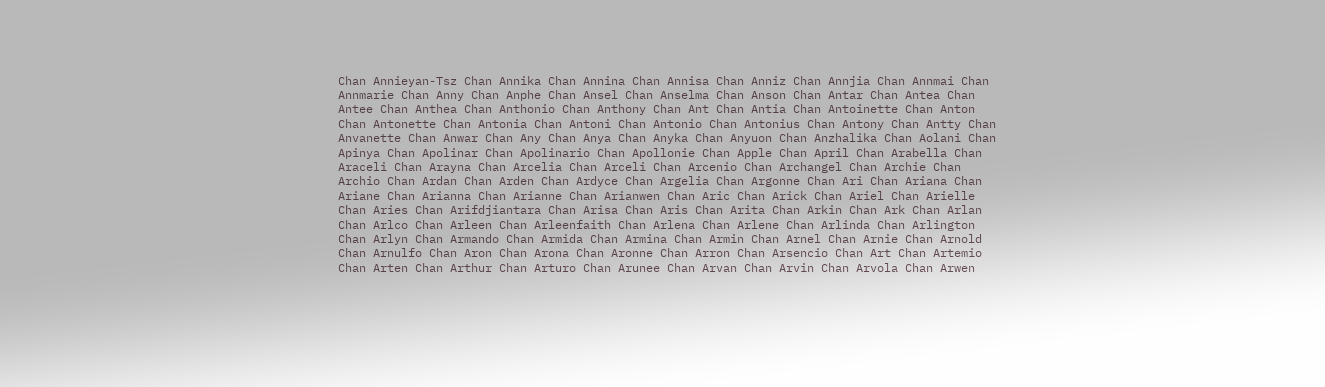Chan Annieyan-Tsz Chan Annika Chan Annina Chan Annisa Chan Anniz Chan Annjia Chan Annmai Chan Annmarie Chan Anny Chan Anphe Chan Ansel Chan Anselma Chan Anson Chan Antar Chan Antea Chan Antee Chan Anthea Chan Anthonio Chan Anthony Chan Ant Chan Antia Chan Antoinette Chan Anton Chan Antonette Chan Antonia Chan Antoni Chan Antonio Chan Antonius Chan Antony Chan Antty Chan Anvanette Chan Anwar Chan Any Chan Anya Chan Anyka Chan Anyuon Chan Anzhalika Chan Aolani Chan Apinya Chan Apolinar Chan Apolinario Chan Apollonie Chan Apple Chan April Chan Arabella Chan Araceli Chan Arayna Chan Arcelia Chan Arceli Chan Arcenio Chan Archangel Chan Archie Chan Archio Chan Ardan Chan Arden Chan Ardyce Chan Argelia Chan Argonne Chan Ari Chan Ariana Chan Ariane Chan Arianna Chan Arianne Chan Arianwen Chan Aric Chan Arick Chan Ariel Chan Arielle Chan Aries Chan Arifdjiantara Chan Arisa Chan Aris Chan Arita Chan Arkin Chan Ark Chan Arlan Chan Arlco Chan Arleen Chan Arleenfaith Chan Arlena Chan Arlene Chan Arlinda Chan Arlington Chan Arlyn Chan Armando Chan Armida Chan Armina Chan Armin Chan Arnel Chan Arnie Chan Arnold Chan Arnulfo Chan Aron Chan Arona Chan Aronne Chan Arron Chan Arsencio Chan Art Chan Artemio Chan Arten Chan Arthur Chan Arturo Chan Arunee Chan Arvan Chan Arvin Chan Arvola Chan Arwen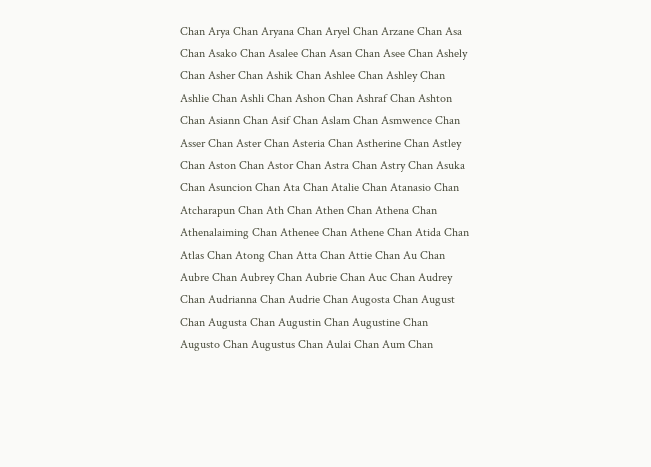Chan Arya Chan Aryana Chan Aryel Chan Arzane Chan Asa Chan Asako Chan Asalee Chan Asan Chan Asee Chan Ashely Chan Asher Chan Ashik Chan Ashlee Chan Ashley Chan Ashlie Chan Ashli Chan Ashon Chan Ashraf Chan Ashton Chan Asiann Chan Asif Chan Aslam Chan Asmwence Chan Asser Chan Aster Chan Asteria Chan Astherine Chan Astley Chan Aston Chan Astor Chan Astra Chan Astry Chan Asuka Chan Asuncion Chan Ata Chan Atalie Chan Atanasio Chan Atcharapun Chan Ath Chan Athen Chan Athena Chan Athenalaiming Chan Athenee Chan Athene Chan Atida Chan Atlas Chan Atong Chan Atta Chan Attie Chan Au Chan Aubre Chan Aubrey Chan Aubrie Chan Auc Chan Audrey Chan Audrianna Chan Audrie Chan Augosta Chan August Chan Augusta Chan Augustin Chan Augustine Chan Augusto Chan Augustus Chan Aulai Chan Aum Chan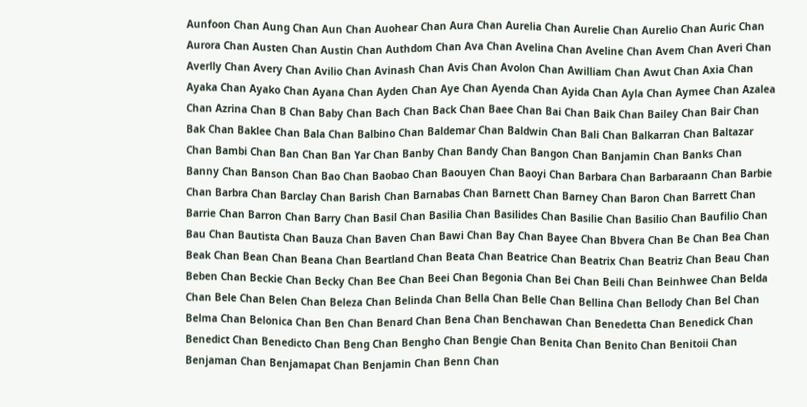Aunfoon Chan Aung Chan Aun Chan Auohear Chan Aura Chan Aurelia Chan Aurelie Chan Aurelio Chan Auric Chan Aurora Chan Austen Chan Austin Chan Authdom Chan Ava Chan Avelina Chan Aveline Chan Avem Chan Averi Chan Averlly Chan Avery Chan Avilio Chan Avinash Chan Avis Chan Avolon Chan Awilliam Chan Awut Chan Axia Chan Ayaka Chan Ayako Chan Ayana Chan Ayden Chan Aye Chan Ayenda Chan Ayida Chan Ayla Chan Aymee Chan Azalea Chan Azrina Chan B Chan Baby Chan Bach Chan Back Chan Baee Chan Bai Chan Baik Chan Bailey Chan Bair Chan Bak Chan Baklee Chan Bala Chan Balbino Chan Baldemar Chan Baldwin Chan Bali Chan Balkarran Chan Baltazar Chan Bambi Chan Ban Chan Ban Yar Chan Banby Chan Bandy Chan Bangon Chan Banjamin Chan Banks Chan Banny Chan Banson Chan Bao Chan Baobao Chan Baouyen Chan Baoyi Chan Barbara Chan Barbaraann Chan Barbie Chan Barbra Chan Barclay Chan Barish Chan Barnabas Chan Barnett Chan Barney Chan Baron Chan Barrett Chan Barrie Chan Barron Chan Barry Chan Basil Chan Basilia Chan Basilides Chan Basilie Chan Basilio Chan Baufilio Chan Bau Chan Bautista Chan Bauza Chan Baven Chan Bawi Chan Bay Chan Bayee Chan Bbvera Chan Be Chan Bea Chan Beak Chan Bean Chan Beana Chan Beartland Chan Beata Chan Beatrice Chan Beatrix Chan Beatriz Chan Beau Chan Beben Chan Beckie Chan Becky Chan Bee Chan Beei Chan Begonia Chan Bei Chan Beili Chan Beinhwee Chan Belda Chan Bele Chan Belen Chan Beleza Chan Belinda Chan Bella Chan Belle Chan Bellina Chan Bellody Chan Bel Chan Belma Chan Belonica Chan Ben Chan Benard Chan Bena Chan Benchawan Chan Benedetta Chan Benedick Chan Benedict Chan Benedicto Chan Beng Chan Bengho Chan Bengie Chan Benita Chan Benito Chan Benitoii Chan Benjaman Chan Benjamapat Chan Benjamin Chan Benn Chan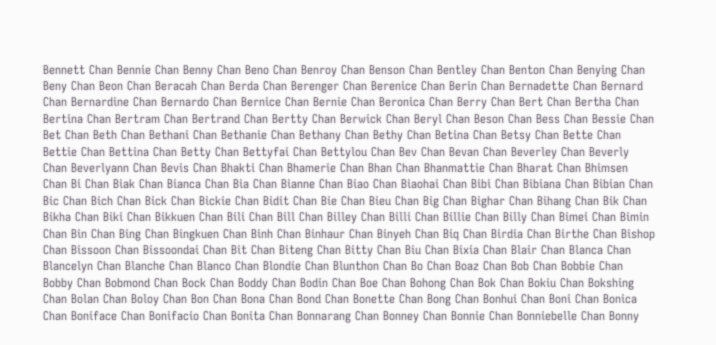Bennett Chan Bennie Chan Benny Chan Beno Chan Benroy Chan Benson Chan Bentley Chan Benton Chan Benying Chan Beny Chan Beon Chan Beracah Chan Berda Chan Berenger Chan Berenice Chan Berin Chan Bernadette Chan Bernard Chan Bernardine Chan Bernardo Chan Bernice Chan Bernie Chan Beronica Chan Berry Chan Bert Chan Bertha Chan Bertina Chan Bertram Chan Bertrand Chan Bertty Chan Berwick Chan Beryl Chan Beson Chan Bess Chan Bessie Chan Bet Chan Beth Chan Bethani Chan Bethanie Chan Bethany Chan Bethy Chan Betina Chan Betsy Chan Bette Chan Bettie Chan Bettina Chan Betty Chan Bettyfai Chan Bettylou Chan Bev Chan Bevan Chan Beverley Chan Beverly Chan Beverlyann Chan Bevis Chan Bhakti Chan Bhamerie Chan Bhan Chan Bhanmattie Chan Bharat Chan Bhimsen Chan Bi Chan Biak Chan Bianca Chan Bia Chan Bianne Chan Biao Chan Biaohai Chan Bibi Chan Bibiana Chan Bibian Chan Bic Chan Bich Chan Bick Chan Bickie Chan Bidit Chan Bie Chan Bieu Chan Big Chan Bighar Chan Bihang Chan Bik Chan Bikha Chan Biki Chan Bikkuen Chan Bili Chan Bill Chan Billey Chan Billi Chan Billie Chan Billy Chan Bimei Chan Bimin Chan Bin Chan Bing Chan Bingkuen Chan Binh Chan Binhaur Chan Binyeh Chan Biq Chan Birdia Chan Birthe Chan Bishop Chan Bissoon Chan Bissoondai Chan Bit Chan Biteng Chan Bitty Chan Biu Chan Bixia Chan Blair Chan Blanca Chan Blancelyn Chan Blanche Chan Blanco Chan Blondie Chan Blunthon Chan Bo Chan Boaz Chan Bob Chan Bobbie Chan Bobby Chan Bobmond Chan Bock Chan Boddy Chan Bodin Chan Boe Chan Bohong Chan Bok Chan Bokiu Chan Bokshing Chan Bolan Chan Boloy Chan Bon Chan Bona Chan Bond Chan Bonette Chan Bong Chan Bonhui Chan Boni Chan Bonica Chan Boniface Chan Bonifacio Chan Bonita Chan Bonnarang Chan Bonney Chan Bonnie Chan Bonniebelle Chan Bonny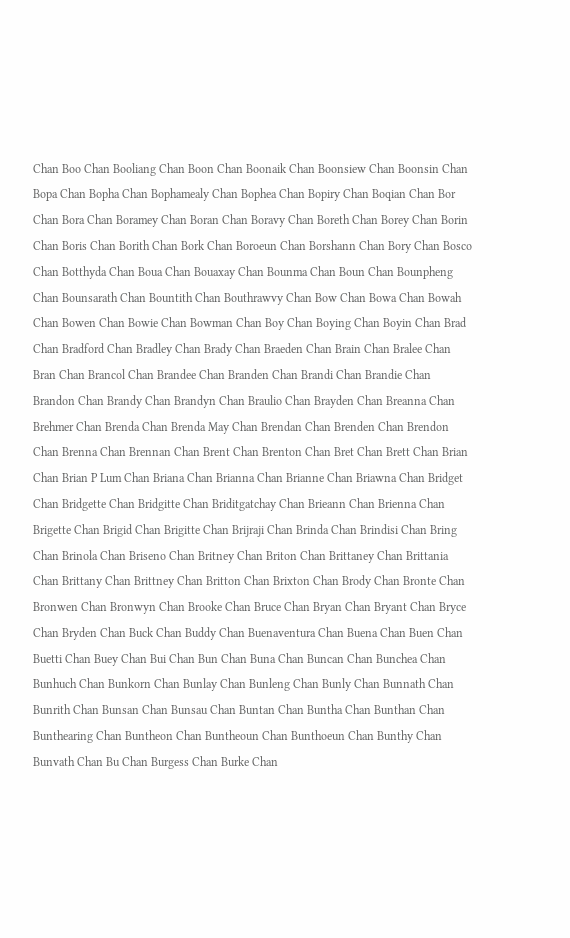Chan Boo Chan Booliang Chan Boon Chan Boonaik Chan Boonsiew Chan Boonsin Chan Bopa Chan Bopha Chan Bophamealy Chan Bophea Chan Bopiry Chan Boqian Chan Bor Chan Bora Chan Boramey Chan Boran Chan Boravy Chan Boreth Chan Borey Chan Borin Chan Boris Chan Borith Chan Bork Chan Boroeun Chan Borshann Chan Bory Chan Bosco Chan Botthyda Chan Boua Chan Bouaxay Chan Bounma Chan Boun Chan Bounpheng Chan Bounsarath Chan Bountith Chan Bouthrawvy Chan Bow Chan Bowa Chan Bowah Chan Bowen Chan Bowie Chan Bowman Chan Boy Chan Boying Chan Boyin Chan Brad Chan Bradford Chan Bradley Chan Brady Chan Braeden Chan Brain Chan Bralee Chan Bran Chan Brancol Chan Brandee Chan Branden Chan Brandi Chan Brandie Chan Brandon Chan Brandy Chan Brandyn Chan Braulio Chan Brayden Chan Breanna Chan Brehmer Chan Brenda Chan Brenda May Chan Brendan Chan Brenden Chan Brendon Chan Brenna Chan Brennan Chan Brent Chan Brenton Chan Bret Chan Brett Chan Brian Chan Brian P Lum Chan Briana Chan Brianna Chan Brianne Chan Briawna Chan Bridget Chan Bridgette Chan Bridgitte Chan Briditgatchay Chan Brieann Chan Brienna Chan Brigette Chan Brigid Chan Brigitte Chan Brijraji Chan Brinda Chan Brindisi Chan Bring Chan Brinola Chan Briseno Chan Britney Chan Briton Chan Brittaney Chan Brittania Chan Brittany Chan Brittney Chan Britton Chan Brixton Chan Brody Chan Bronte Chan Bronwen Chan Bronwyn Chan Brooke Chan Bruce Chan Bryan Chan Bryant Chan Bryce Chan Bryden Chan Buck Chan Buddy Chan Buenaventura Chan Buena Chan Buen Chan Buetti Chan Buey Chan Bui Chan Bun Chan Buna Chan Buncan Chan Bunchea Chan Bunhuch Chan Bunkorn Chan Bunlay Chan Bunleng Chan Bunly Chan Bunnath Chan Bunrith Chan Bunsan Chan Bunsau Chan Buntan Chan Buntha Chan Bunthan Chan Bunthearing Chan Buntheon Chan Buntheoun Chan Bunthoeun Chan Bunthy Chan Bunvath Chan Bu Chan Burgess Chan Burke Chan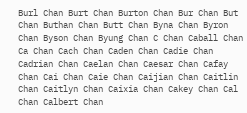Burl Chan Burt Chan Burton Chan Bur Chan But Chan Buthan Chan Butt Chan Byna Chan Byron Chan Byson Chan Byung Chan C Chan Caball Chan Ca Chan Cach Chan Caden Chan Cadie Chan Cadrian Chan Caelan Chan Caesar Chan Cafay Chan Cai Chan Caie Chan Caijian Chan Caitlin Chan Caitlyn Chan Caixia Chan Cakey Chan Cal Chan Calbert Chan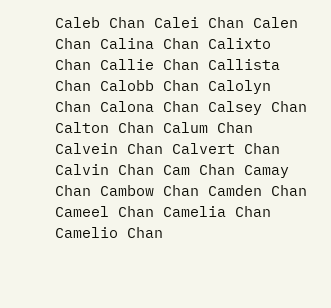Caleb Chan Calei Chan Calen Chan Calina Chan Calixto Chan Callie Chan Callista Chan Calobb Chan Calolyn Chan Calona Chan Calsey Chan Calton Chan Calum Chan Calvein Chan Calvert Chan Calvin Chan Cam Chan Camay Chan Cambow Chan Camden Chan Cameel Chan Camelia Chan Camelio Chan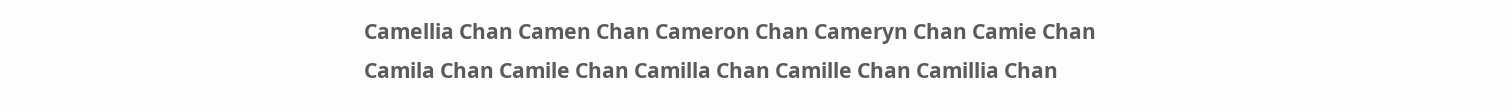Camellia Chan Camen Chan Cameron Chan Cameryn Chan Camie Chan Camila Chan Camile Chan Camilla Chan Camille Chan Camillia Chan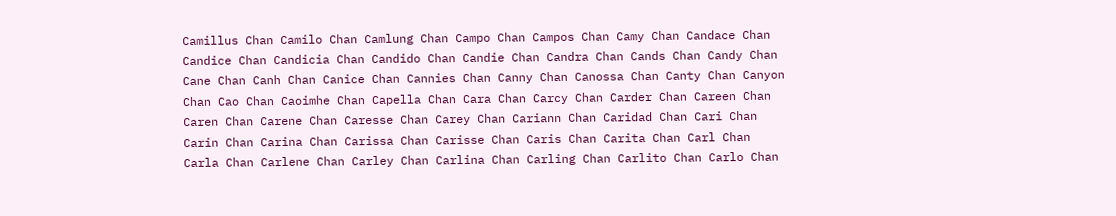Camillus Chan Camilo Chan Camlung Chan Campo Chan Campos Chan Camy Chan Candace Chan Candice Chan Candicia Chan Candido Chan Candie Chan Candra Chan Cands Chan Candy Chan Cane Chan Canh Chan Canice Chan Cannies Chan Canny Chan Canossa Chan Canty Chan Canyon Chan Cao Chan Caoimhe Chan Capella Chan Cara Chan Carcy Chan Carder Chan Careen Chan Caren Chan Carene Chan Caresse Chan Carey Chan Cariann Chan Caridad Chan Cari Chan Carin Chan Carina Chan Carissa Chan Carisse Chan Caris Chan Carita Chan Carl Chan Carla Chan Carlene Chan Carley Chan Carlina Chan Carling Chan Carlito Chan Carlo Chan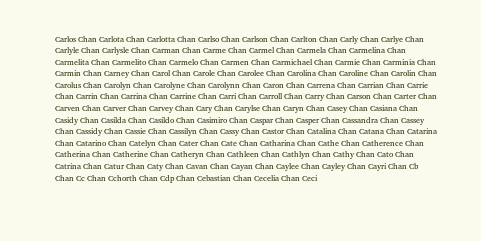Carlos Chan Carlota Chan Carlotta Chan Carlso Chan Carlson Chan Carlton Chan Carly Chan Carlye Chan Carlyle Chan Carlysle Chan Carman Chan Carme Chan Carmel Chan Carmela Chan Carmelina Chan Carmelita Chan Carmelito Chan Carmelo Chan Carmen Chan Carmichael Chan Carmie Chan Carminia Chan Carmin Chan Carney Chan Carol Chan Carole Chan Carolee Chan Carolina Chan Caroline Chan Carolin Chan Carolus Chan Carolyn Chan Carolyne Chan Carolynn Chan Caron Chan Carrena Chan Carrian Chan Carrie Chan Carrin Chan Carrina Chan Carrine Chan Carri Chan Carroll Chan Carry Chan Carson Chan Carter Chan Carven Chan Carver Chan Carvey Chan Cary Chan Carylse Chan Caryn Chan Casey Chan Casiana Chan Casidy Chan Casilda Chan Casildo Chan Casimiro Chan Caspar Chan Casper Chan Cassandra Chan Cassey Chan Cassidy Chan Cassie Chan Cassilyn Chan Cassy Chan Castor Chan Catalina Chan Catana Chan Catarina Chan Catarino Chan Catelyn Chan Cater Chan Cate Chan Catharina Chan Cathe Chan Catherence Chan Catherina Chan Catherine Chan Catheryn Chan Cathleen Chan Cathlyn Chan Cathy Chan Cato Chan Catrina Chan Catur Chan Caty Chan Cavan Chan Cayan Chan Caylee Chan Cayley Chan Cayri Chan Cb Chan Cc Chan Cchorth Chan Cdp Chan Cebastian Chan Cecelia Chan Ceci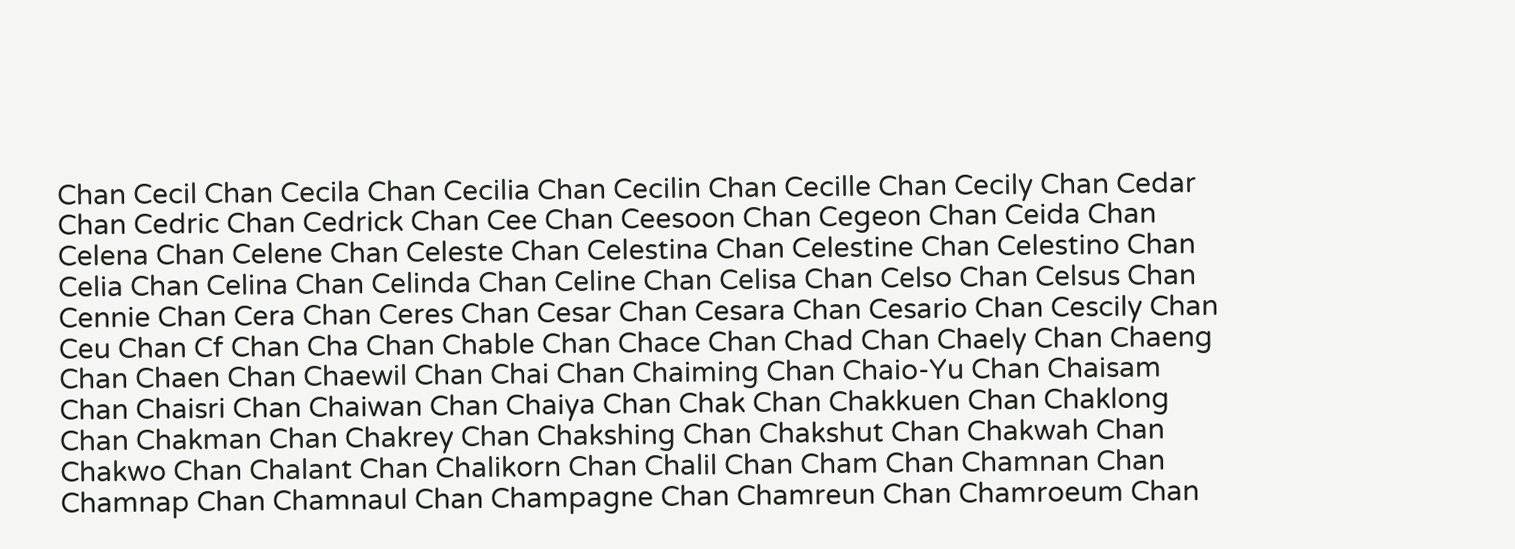Chan Cecil Chan Cecila Chan Cecilia Chan Cecilin Chan Cecille Chan Cecily Chan Cedar Chan Cedric Chan Cedrick Chan Cee Chan Ceesoon Chan Cegeon Chan Ceida Chan Celena Chan Celene Chan Celeste Chan Celestina Chan Celestine Chan Celestino Chan Celia Chan Celina Chan Celinda Chan Celine Chan Celisa Chan Celso Chan Celsus Chan Cennie Chan Cera Chan Ceres Chan Cesar Chan Cesara Chan Cesario Chan Cescily Chan Ceu Chan Cf Chan Cha Chan Chable Chan Chace Chan Chad Chan Chaely Chan Chaeng Chan Chaen Chan Chaewil Chan Chai Chan Chaiming Chan Chaio-Yu Chan Chaisam Chan Chaisri Chan Chaiwan Chan Chaiya Chan Chak Chan Chakkuen Chan Chaklong Chan Chakman Chan Chakrey Chan Chakshing Chan Chakshut Chan Chakwah Chan Chakwo Chan Chalant Chan Chalikorn Chan Chalil Chan Cham Chan Chamnan Chan Chamnap Chan Chamnaul Chan Champagne Chan Chamreun Chan Chamroeum Chan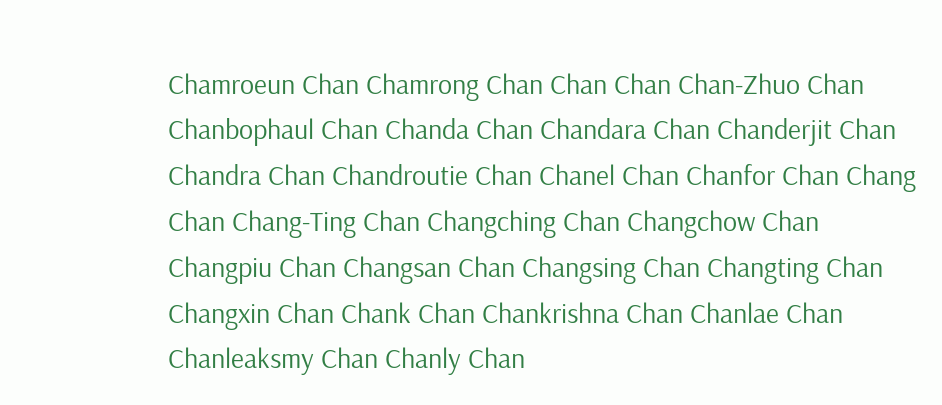Chamroeun Chan Chamrong Chan Chan Chan Chan-Zhuo Chan Chanbophaul Chan Chanda Chan Chandara Chan Chanderjit Chan Chandra Chan Chandroutie Chan Chanel Chan Chanfor Chan Chang Chan Chang-Ting Chan Changching Chan Changchow Chan Changpiu Chan Changsan Chan Changsing Chan Changting Chan Changxin Chan Chank Chan Chankrishna Chan Chanlae Chan Chanleaksmy Chan Chanly Chan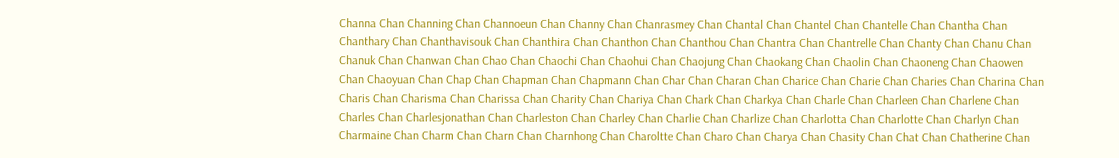Channa Chan Channing Chan Channoeun Chan Channy Chan Chanrasmey Chan Chantal Chan Chantel Chan Chantelle Chan Chantha Chan Chanthary Chan Chanthavisouk Chan Chanthira Chan Chanthon Chan Chanthou Chan Chantra Chan Chantrelle Chan Chanty Chan Chanu Chan Chanuk Chan Chanwan Chan Chao Chan Chaochi Chan Chaohui Chan Chaojung Chan Chaokang Chan Chaolin Chan Chaoneng Chan Chaowen Chan Chaoyuan Chan Chap Chan Chapman Chan Chapmann Chan Char Chan Charan Chan Charice Chan Charie Chan Charies Chan Charina Chan Charis Chan Charisma Chan Charissa Chan Charity Chan Chariya Chan Chark Chan Charkya Chan Charle Chan Charleen Chan Charlene Chan Charles Chan Charlesjonathan Chan Charleston Chan Charley Chan Charlie Chan Charlize Chan Charlotta Chan Charlotte Chan Charlyn Chan Charmaine Chan Charm Chan Charn Chan Charnhong Chan Charoltte Chan Charo Chan Charya Chan Chasity Chan Chat Chan Chatherine Chan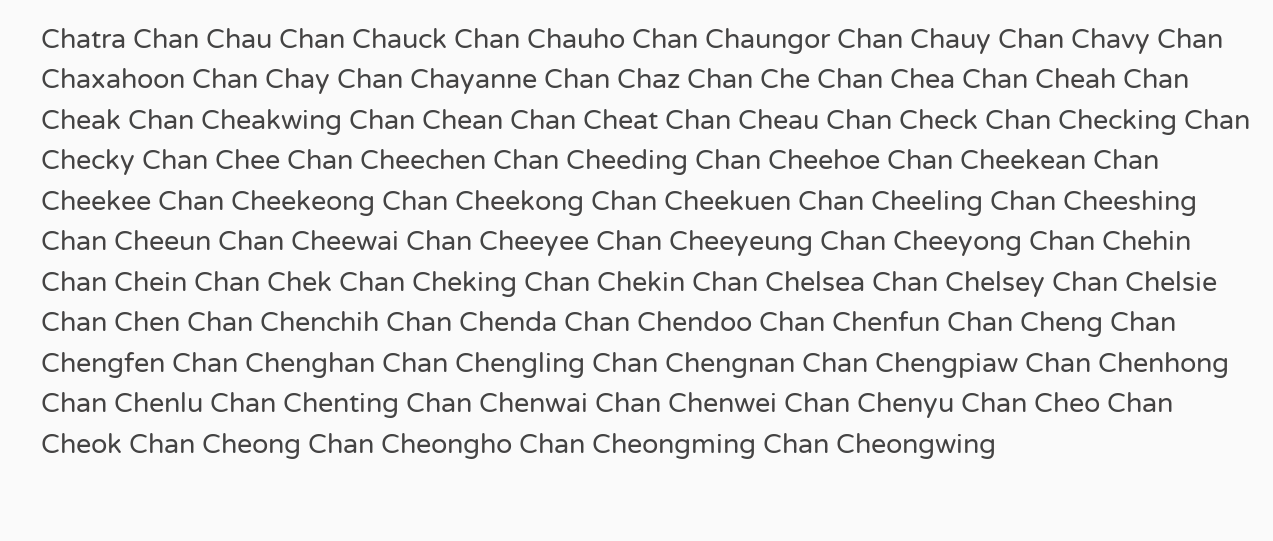Chatra Chan Chau Chan Chauck Chan Chauho Chan Chaungor Chan Chauy Chan Chavy Chan Chaxahoon Chan Chay Chan Chayanne Chan Chaz Chan Che Chan Chea Chan Cheah Chan Cheak Chan Cheakwing Chan Chean Chan Cheat Chan Cheau Chan Check Chan Checking Chan Checky Chan Chee Chan Cheechen Chan Cheeding Chan Cheehoe Chan Cheekean Chan Cheekee Chan Cheekeong Chan Cheekong Chan Cheekuen Chan Cheeling Chan Cheeshing Chan Cheeun Chan Cheewai Chan Cheeyee Chan Cheeyeung Chan Cheeyong Chan Chehin Chan Chein Chan Chek Chan Cheking Chan Chekin Chan Chelsea Chan Chelsey Chan Chelsie Chan Chen Chan Chenchih Chan Chenda Chan Chendoo Chan Chenfun Chan Cheng Chan Chengfen Chan Chenghan Chan Chengling Chan Chengnan Chan Chengpiaw Chan Chenhong Chan Chenlu Chan Chenting Chan Chenwai Chan Chenwei Chan Chenyu Chan Cheo Chan Cheok Chan Cheong Chan Cheongho Chan Cheongming Chan Cheongwing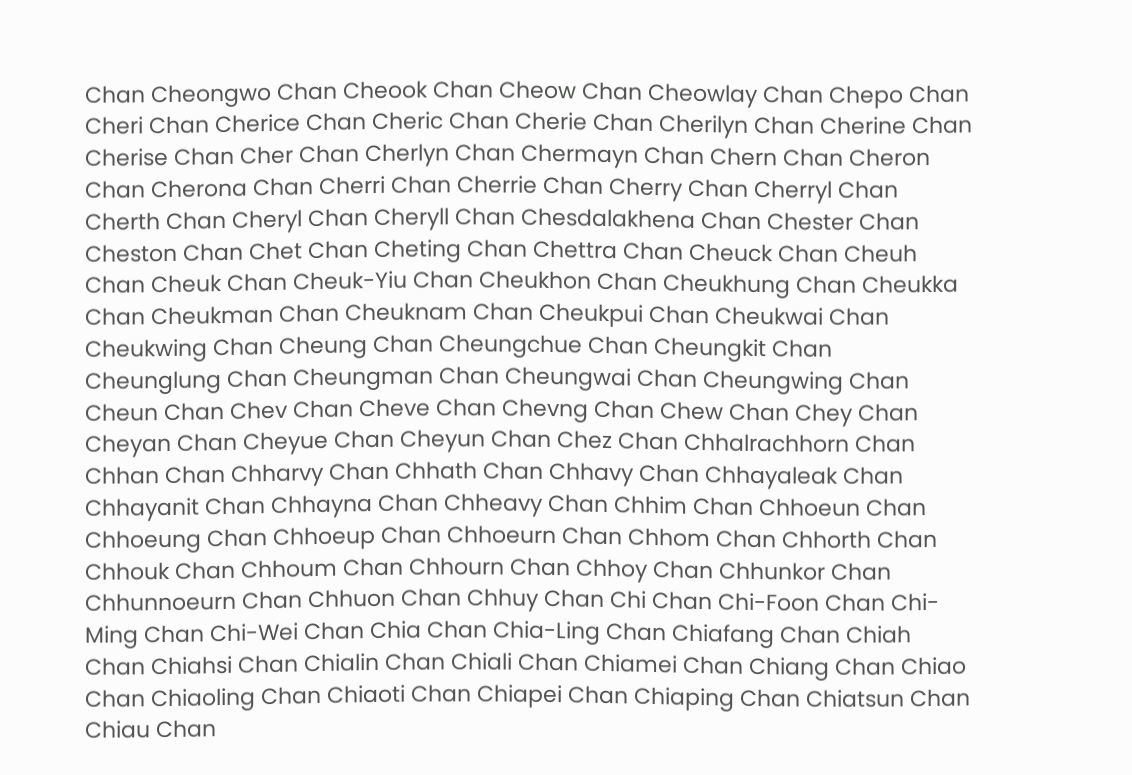Chan Cheongwo Chan Cheook Chan Cheow Chan Cheowlay Chan Chepo Chan Cheri Chan Cherice Chan Cheric Chan Cherie Chan Cherilyn Chan Cherine Chan Cherise Chan Cher Chan Cherlyn Chan Chermayn Chan Chern Chan Cheron Chan Cherona Chan Cherri Chan Cherrie Chan Cherry Chan Cherryl Chan Cherth Chan Cheryl Chan Cheryll Chan Chesdalakhena Chan Chester Chan Cheston Chan Chet Chan Cheting Chan Chettra Chan Cheuck Chan Cheuh Chan Cheuk Chan Cheuk-Yiu Chan Cheukhon Chan Cheukhung Chan Cheukka Chan Cheukman Chan Cheuknam Chan Cheukpui Chan Cheukwai Chan Cheukwing Chan Cheung Chan Cheungchue Chan Cheungkit Chan Cheunglung Chan Cheungman Chan Cheungwai Chan Cheungwing Chan Cheun Chan Chev Chan Cheve Chan Chevng Chan Chew Chan Chey Chan Cheyan Chan Cheyue Chan Cheyun Chan Chez Chan Chhalrachhorn Chan Chhan Chan Chharvy Chan Chhath Chan Chhavy Chan Chhayaleak Chan Chhayanit Chan Chhayna Chan Chheavy Chan Chhim Chan Chhoeun Chan Chhoeung Chan Chhoeup Chan Chhoeurn Chan Chhom Chan Chhorth Chan Chhouk Chan Chhoum Chan Chhourn Chan Chhoy Chan Chhunkor Chan Chhunnoeurn Chan Chhuon Chan Chhuy Chan Chi Chan Chi-Foon Chan Chi-Ming Chan Chi-Wei Chan Chia Chan Chia-Ling Chan Chiafang Chan Chiah Chan Chiahsi Chan Chialin Chan Chiali Chan Chiamei Chan Chiang Chan Chiao Chan Chiaoling Chan Chiaoti Chan Chiapei Chan Chiaping Chan Chiatsun Chan Chiau Chan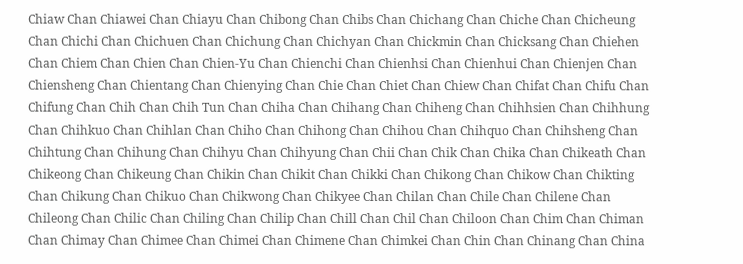Chiaw Chan Chiawei Chan Chiayu Chan Chibong Chan Chibs Chan Chichang Chan Chiche Chan Chicheung Chan Chichi Chan Chichuen Chan Chichung Chan Chichyan Chan Chickmin Chan Chicksang Chan Chiehen Chan Chiem Chan Chien Chan Chien-Yu Chan Chienchi Chan Chienhsi Chan Chienhui Chan Chienjen Chan Chiensheng Chan Chientang Chan Chienying Chan Chie Chan Chiet Chan Chiew Chan Chifat Chan Chifu Chan Chifung Chan Chih Chan Chih Tun Chan Chiha Chan Chihang Chan Chiheng Chan Chihhsien Chan Chihhung Chan Chihkuo Chan Chihlan Chan Chiho Chan Chihong Chan Chihou Chan Chihquo Chan Chihsheng Chan Chihtung Chan Chihung Chan Chihyu Chan Chihyung Chan Chii Chan Chik Chan Chika Chan Chikeath Chan Chikeong Chan Chikeung Chan Chikin Chan Chikit Chan Chikki Chan Chikong Chan Chikow Chan Chikting Chan Chikung Chan Chikuo Chan Chikwong Chan Chikyee Chan Chilan Chan Chile Chan Chilene Chan Chileong Chan Chilic Chan Chiling Chan Chilip Chan Chill Chan Chil Chan Chiloon Chan Chim Chan Chiman Chan Chimay Chan Chimee Chan Chimei Chan Chimene Chan Chimkei Chan Chin Chan Chinang Chan China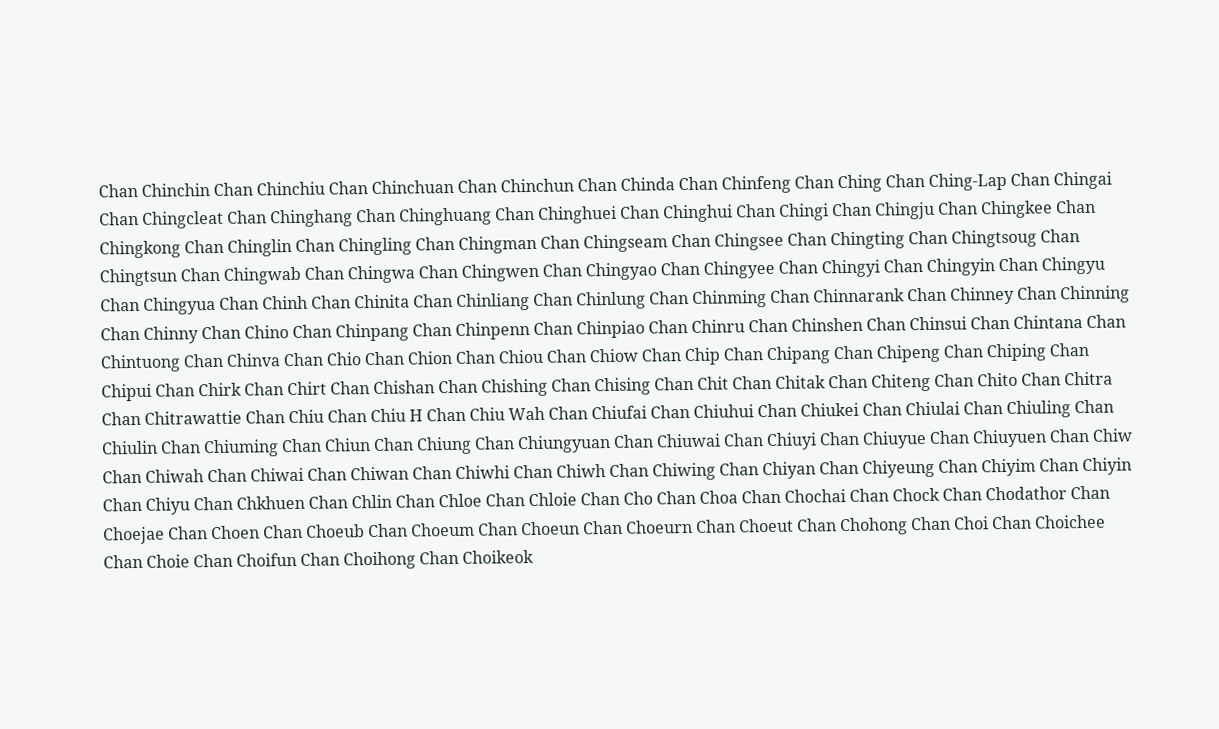Chan Chinchin Chan Chinchiu Chan Chinchuan Chan Chinchun Chan Chinda Chan Chinfeng Chan Ching Chan Ching-Lap Chan Chingai Chan Chingcleat Chan Chinghang Chan Chinghuang Chan Chinghuei Chan Chinghui Chan Chingi Chan Chingju Chan Chingkee Chan Chingkong Chan Chinglin Chan Chingling Chan Chingman Chan Chingseam Chan Chingsee Chan Chingting Chan Chingtsoug Chan Chingtsun Chan Chingwab Chan Chingwa Chan Chingwen Chan Chingyao Chan Chingyee Chan Chingyi Chan Chingyin Chan Chingyu Chan Chingyua Chan Chinh Chan Chinita Chan Chinliang Chan Chinlung Chan Chinming Chan Chinnarank Chan Chinney Chan Chinning Chan Chinny Chan Chino Chan Chinpang Chan Chinpenn Chan Chinpiao Chan Chinru Chan Chinshen Chan Chinsui Chan Chintana Chan Chintuong Chan Chinva Chan Chio Chan Chion Chan Chiou Chan Chiow Chan Chip Chan Chipang Chan Chipeng Chan Chiping Chan Chipui Chan Chirk Chan Chirt Chan Chishan Chan Chishing Chan Chising Chan Chit Chan Chitak Chan Chiteng Chan Chito Chan Chitra Chan Chitrawattie Chan Chiu Chan Chiu H Chan Chiu Wah Chan Chiufai Chan Chiuhui Chan Chiukei Chan Chiulai Chan Chiuling Chan Chiulin Chan Chiuming Chan Chiun Chan Chiung Chan Chiungyuan Chan Chiuwai Chan Chiuyi Chan Chiuyue Chan Chiuyuen Chan Chiw Chan Chiwah Chan Chiwai Chan Chiwan Chan Chiwhi Chan Chiwh Chan Chiwing Chan Chiyan Chan Chiyeung Chan Chiyim Chan Chiyin Chan Chiyu Chan Chkhuen Chan Chlin Chan Chloe Chan Chloie Chan Cho Chan Choa Chan Chochai Chan Chock Chan Chodathor Chan Choejae Chan Choen Chan Choeub Chan Choeum Chan Choeun Chan Choeurn Chan Choeut Chan Chohong Chan Choi Chan Choichee Chan Choie Chan Choifun Chan Choihong Chan Choikeok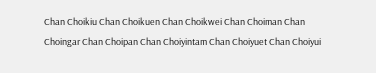Chan Choikiu Chan Choikuen Chan Choikwei Chan Choiman Chan Choingar Chan Choipan Chan Choiyintam Chan Choiyuet Chan Choiyui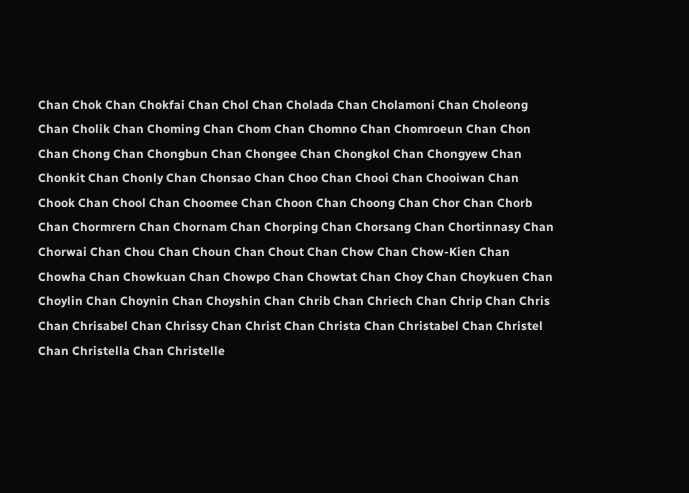Chan Chok Chan Chokfai Chan Chol Chan Cholada Chan Cholamoni Chan Choleong Chan Cholik Chan Choming Chan Chom Chan Chomno Chan Chomroeun Chan Chon Chan Chong Chan Chongbun Chan Chongee Chan Chongkol Chan Chongyew Chan Chonkit Chan Chonly Chan Chonsao Chan Choo Chan Chooi Chan Chooiwan Chan Chook Chan Chool Chan Choomee Chan Choon Chan Choong Chan Chor Chan Chorb Chan Chormrern Chan Chornam Chan Chorping Chan Chorsang Chan Chortinnasy Chan Chorwai Chan Chou Chan Choun Chan Chout Chan Chow Chan Chow-Kien Chan Chowha Chan Chowkuan Chan Chowpo Chan Chowtat Chan Choy Chan Choykuen Chan Choylin Chan Choynin Chan Choyshin Chan Chrib Chan Chriech Chan Chrip Chan Chris Chan Chrisabel Chan Chrissy Chan Christ Chan Christa Chan Christabel Chan Christel Chan Christella Chan Christelle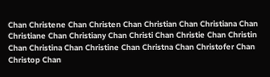Chan Christene Chan Christen Chan Christian Chan Christiana Chan Christiane Chan Christiany Chan Christi Chan Christie Chan Christin Chan Christina Chan Christine Chan Christna Chan Christofer Chan Christop Chan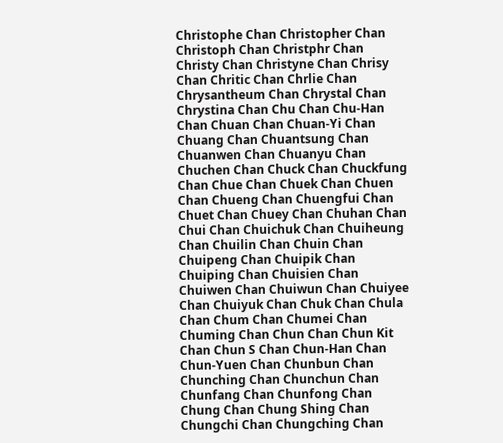Christophe Chan Christopher Chan Christoph Chan Christphr Chan Christy Chan Christyne Chan Chrisy Chan Chritic Chan Chrlie Chan Chrysantheum Chan Chrystal Chan Chrystina Chan Chu Chan Chu-Han Chan Chuan Chan Chuan-Yi Chan Chuang Chan Chuantsung Chan Chuanwen Chan Chuanyu Chan Chuchen Chan Chuck Chan Chuckfung Chan Chue Chan Chuek Chan Chuen Chan Chueng Chan Chuengfui Chan Chuet Chan Chuey Chan Chuhan Chan Chui Chan Chuichuk Chan Chuiheung Chan Chuilin Chan Chuin Chan Chuipeng Chan Chuipik Chan Chuiping Chan Chuisien Chan Chuiwen Chan Chuiwun Chan Chuiyee Chan Chuiyuk Chan Chuk Chan Chula Chan Chum Chan Chumei Chan Chuming Chan Chun Chan Chun Kit Chan Chun S Chan Chun-Han Chan Chun-Yuen Chan Chunbun Chan Chunching Chan Chunchun Chan Chunfang Chan Chunfong Chan Chung Chan Chung Shing Chan Chungchi Chan Chungching Chan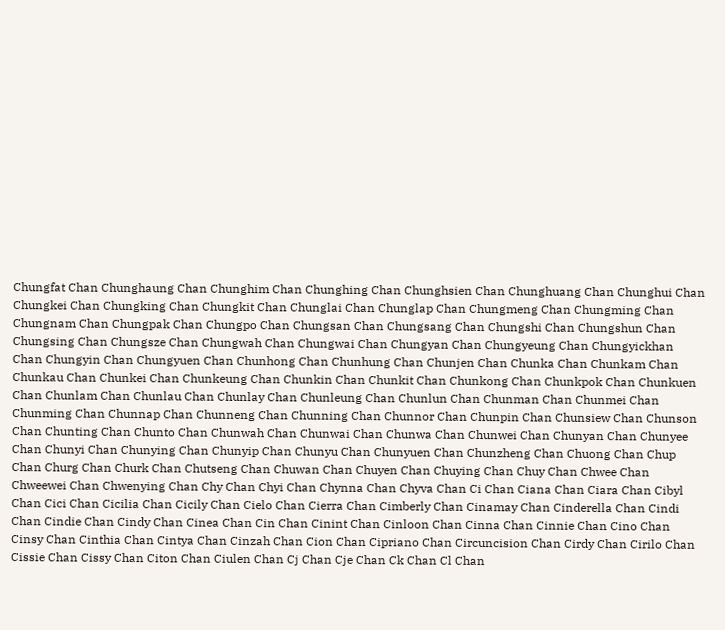Chungfat Chan Chunghaung Chan Chunghim Chan Chunghing Chan Chunghsien Chan Chunghuang Chan Chunghui Chan Chungkei Chan Chungking Chan Chungkit Chan Chunglai Chan Chunglap Chan Chungmeng Chan Chungming Chan Chungnam Chan Chungpak Chan Chungpo Chan Chungsan Chan Chungsang Chan Chungshi Chan Chungshun Chan Chungsing Chan Chungsze Chan Chungwah Chan Chungwai Chan Chungyan Chan Chungyeung Chan Chungyickhan Chan Chungyin Chan Chungyuen Chan Chunhong Chan Chunhung Chan Chunjen Chan Chunka Chan Chunkam Chan Chunkau Chan Chunkei Chan Chunkeung Chan Chunkin Chan Chunkit Chan Chunkong Chan Chunkpok Chan Chunkuen Chan Chunlam Chan Chunlau Chan Chunlay Chan Chunleung Chan Chunlun Chan Chunman Chan Chunmei Chan Chunming Chan Chunnap Chan Chunneng Chan Chunning Chan Chunnor Chan Chunpin Chan Chunsiew Chan Chunson Chan Chunting Chan Chunto Chan Chunwah Chan Chunwai Chan Chunwa Chan Chunwei Chan Chunyan Chan Chunyee Chan Chunyi Chan Chunying Chan Chunyip Chan Chunyu Chan Chunyuen Chan Chunzheng Chan Chuong Chan Chup Chan Churg Chan Churk Chan Chutseng Chan Chuwan Chan Chuyen Chan Chuying Chan Chuy Chan Chwee Chan Chweewei Chan Chwenying Chan Chy Chan Chyi Chan Chynna Chan Chyva Chan Ci Chan Ciana Chan Ciara Chan Cibyl Chan Cici Chan Cicilia Chan Cicily Chan Cielo Chan Cierra Chan Cimberly Chan Cinamay Chan Cinderella Chan Cindi Chan Cindie Chan Cindy Chan Cinea Chan Cin Chan Cinint Chan Cinloon Chan Cinna Chan Cinnie Chan Cino Chan Cinsy Chan Cinthia Chan Cintya Chan Cinzah Chan Cion Chan Cipriano Chan Circuncision Chan Cirdy Chan Cirilo Chan Cissie Chan Cissy Chan Citon Chan Ciulen Chan Cj Chan Cje Chan Ck Chan Cl Chan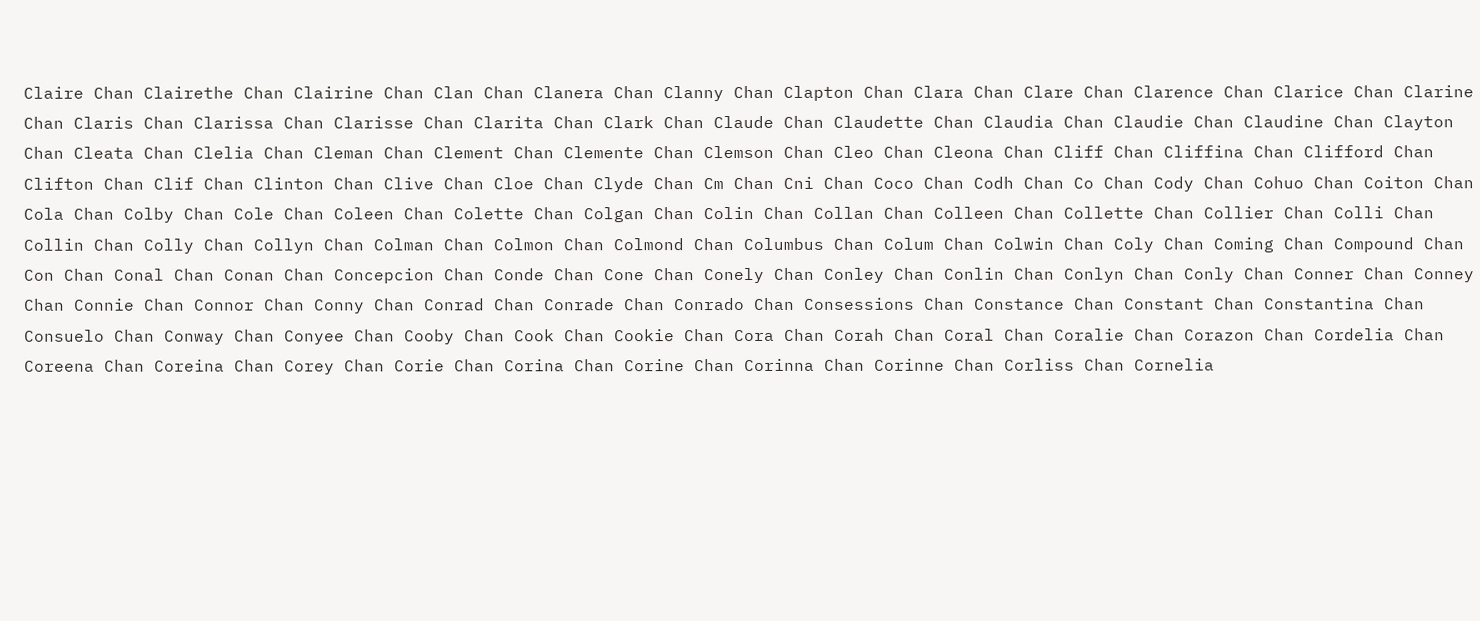Claire Chan Clairethe Chan Clairine Chan Clan Chan Clanera Chan Clanny Chan Clapton Chan Clara Chan Clare Chan Clarence Chan Clarice Chan Clarine Chan Claris Chan Clarissa Chan Clarisse Chan Clarita Chan Clark Chan Claude Chan Claudette Chan Claudia Chan Claudie Chan Claudine Chan Clayton Chan Cleata Chan Clelia Chan Cleman Chan Clement Chan Clemente Chan Clemson Chan Cleo Chan Cleona Chan Cliff Chan Cliffina Chan Clifford Chan Clifton Chan Clif Chan Clinton Chan Clive Chan Cloe Chan Clyde Chan Cm Chan Cni Chan Coco Chan Codh Chan Co Chan Cody Chan Cohuo Chan Coiton Chan Cola Chan Colby Chan Cole Chan Coleen Chan Colette Chan Colgan Chan Colin Chan Collan Chan Colleen Chan Collette Chan Collier Chan Colli Chan Collin Chan Colly Chan Collyn Chan Colman Chan Colmon Chan Colmond Chan Columbus Chan Colum Chan Colwin Chan Coly Chan Coming Chan Compound Chan Con Chan Conal Chan Conan Chan Concepcion Chan Conde Chan Cone Chan Conely Chan Conley Chan Conlin Chan Conlyn Chan Conly Chan Conner Chan Conney Chan Connie Chan Connor Chan Conny Chan Conrad Chan Conrade Chan Conrado Chan Consessions Chan Constance Chan Constant Chan Constantina Chan Consuelo Chan Conway Chan Conyee Chan Cooby Chan Cook Chan Cookie Chan Cora Chan Corah Chan Coral Chan Coralie Chan Corazon Chan Cordelia Chan Coreena Chan Coreina Chan Corey Chan Corie Chan Corina Chan Corine Chan Corinna Chan Corinne Chan Corliss Chan Cornelia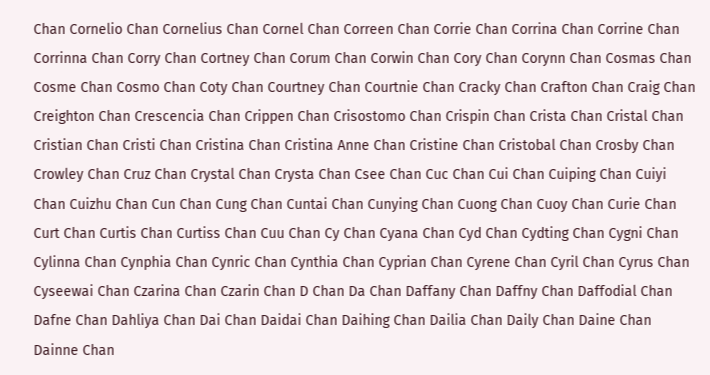Chan Cornelio Chan Cornelius Chan Cornel Chan Correen Chan Corrie Chan Corrina Chan Corrine Chan Corrinna Chan Corry Chan Cortney Chan Corum Chan Corwin Chan Cory Chan Corynn Chan Cosmas Chan Cosme Chan Cosmo Chan Coty Chan Courtney Chan Courtnie Chan Cracky Chan Crafton Chan Craig Chan Creighton Chan Crescencia Chan Crippen Chan Crisostomo Chan Crispin Chan Crista Chan Cristal Chan Cristian Chan Cristi Chan Cristina Chan Cristina Anne Chan Cristine Chan Cristobal Chan Crosby Chan Crowley Chan Cruz Chan Crystal Chan Crysta Chan Csee Chan Cuc Chan Cui Chan Cuiping Chan Cuiyi Chan Cuizhu Chan Cun Chan Cung Chan Cuntai Chan Cunying Chan Cuong Chan Cuoy Chan Curie Chan Curt Chan Curtis Chan Curtiss Chan Cuu Chan Cy Chan Cyana Chan Cyd Chan Cydting Chan Cygni Chan Cylinna Chan Cynphia Chan Cynric Chan Cynthia Chan Cyprian Chan Cyrene Chan Cyril Chan Cyrus Chan Cyseewai Chan Czarina Chan Czarin Chan D Chan Da Chan Daffany Chan Daffny Chan Daffodial Chan Dafne Chan Dahliya Chan Dai Chan Daidai Chan Daihing Chan Dailia Chan Daily Chan Daine Chan Dainne Chan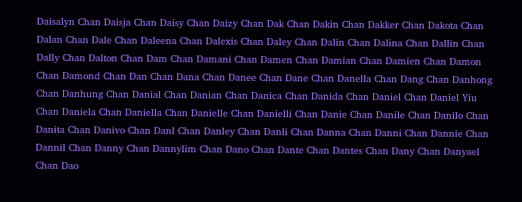Daisalyn Chan Daisja Chan Daisy Chan Daizy Chan Dak Chan Dakin Chan Dakker Chan Dakota Chan Dalan Chan Dale Chan Daleena Chan Dalexis Chan Daley Chan Dalin Chan Dalina Chan Dallin Chan Dally Chan Dalton Chan Dam Chan Damani Chan Damen Chan Damian Chan Damien Chan Damon Chan Damond Chan Dan Chan Dana Chan Danee Chan Dane Chan Danella Chan Dang Chan Danhong Chan Danhung Chan Danial Chan Danian Chan Danica Chan Danida Chan Daniel Chan Daniel Yiu Chan Daniela Chan Daniella Chan Danielle Chan Danielli Chan Danie Chan Danile Chan Danilo Chan Danita Chan Danivo Chan Danl Chan Danley Chan Danli Chan Danna Chan Danni Chan Dannie Chan Dannil Chan Danny Chan Dannylim Chan Dano Chan Dante Chan Dantes Chan Dany Chan Danyael Chan Dao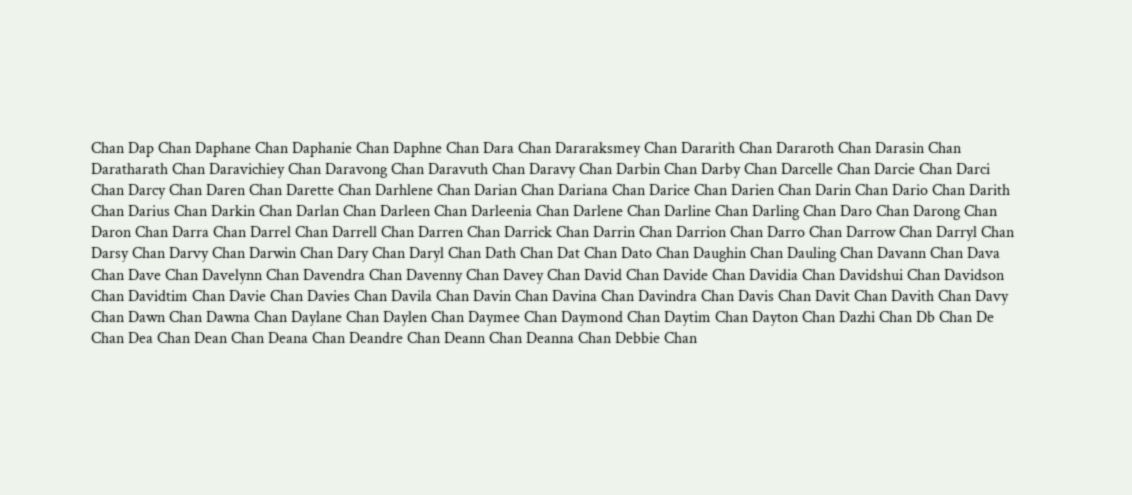Chan Dap Chan Daphane Chan Daphanie Chan Daphne Chan Dara Chan Dararaksmey Chan Dararith Chan Dararoth Chan Darasin Chan Daratharath Chan Daravichiey Chan Daravong Chan Daravuth Chan Daravy Chan Darbin Chan Darby Chan Darcelle Chan Darcie Chan Darci Chan Darcy Chan Daren Chan Darette Chan Darhlene Chan Darian Chan Dariana Chan Darice Chan Darien Chan Darin Chan Dario Chan Darith Chan Darius Chan Darkin Chan Darlan Chan Darleen Chan Darleenia Chan Darlene Chan Darline Chan Darling Chan Daro Chan Darong Chan Daron Chan Darra Chan Darrel Chan Darrell Chan Darren Chan Darrick Chan Darrin Chan Darrion Chan Darro Chan Darrow Chan Darryl Chan Darsy Chan Darvy Chan Darwin Chan Dary Chan Daryl Chan Dath Chan Dat Chan Dato Chan Daughin Chan Dauling Chan Davann Chan Dava Chan Dave Chan Davelynn Chan Davendra Chan Davenny Chan Davey Chan David Chan Davide Chan Davidia Chan Davidshui Chan Davidson Chan Davidtim Chan Davie Chan Davies Chan Davila Chan Davin Chan Davina Chan Davindra Chan Davis Chan Davit Chan Davith Chan Davy Chan Dawn Chan Dawna Chan Daylane Chan Daylen Chan Daymee Chan Daymond Chan Daytim Chan Dayton Chan Dazhi Chan Db Chan De Chan Dea Chan Dean Chan Deana Chan Deandre Chan Deann Chan Deanna Chan Debbie Chan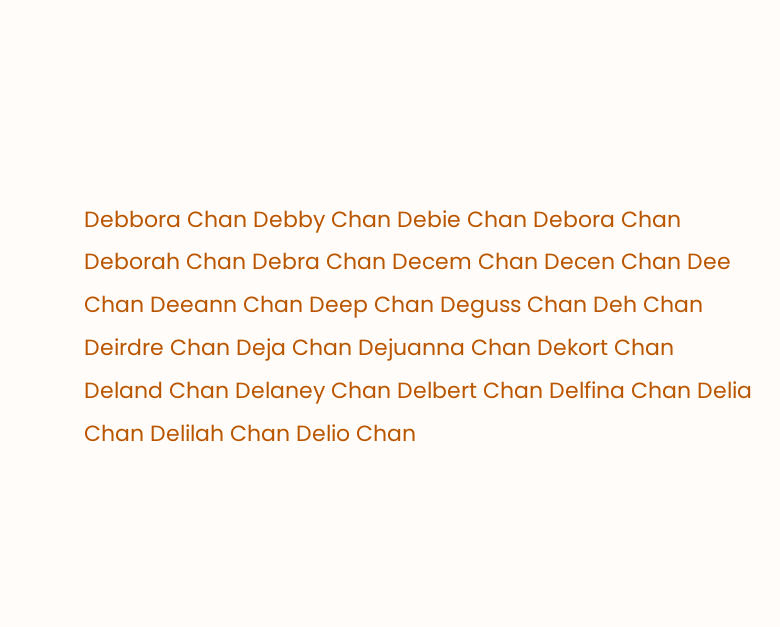Debbora Chan Debby Chan Debie Chan Debora Chan Deborah Chan Debra Chan Decem Chan Decen Chan Dee Chan Deeann Chan Deep Chan Deguss Chan Deh Chan Deirdre Chan Deja Chan Dejuanna Chan Dekort Chan Deland Chan Delaney Chan Delbert Chan Delfina Chan Delia Chan Delilah Chan Delio Chan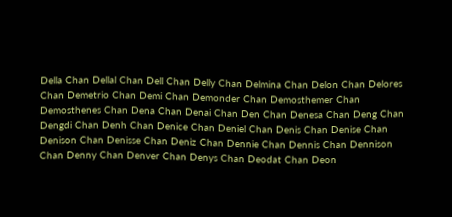Della Chan Dellal Chan Dell Chan Delly Chan Delmina Chan Delon Chan Delores Chan Demetrio Chan Demi Chan Demonder Chan Demosthemer Chan Demosthenes Chan Dena Chan Denai Chan Den Chan Denesa Chan Deng Chan Dengdi Chan Denh Chan Denice Chan Deniel Chan Denis Chan Denise Chan Denison Chan Denisse Chan Deniz Chan Dennie Chan Dennis Chan Dennison Chan Denny Chan Denver Chan Denys Chan Deodat Chan Deon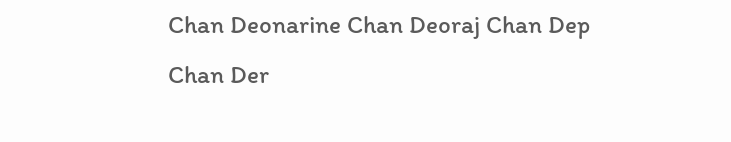Chan Deonarine Chan Deoraj Chan Dep Chan Der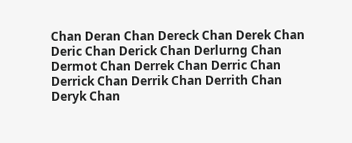Chan Deran Chan Dereck Chan Derek Chan Deric Chan Derick Chan Derlurng Chan Dermot Chan Derrek Chan Derric Chan Derrick Chan Derrik Chan Derrith Chan Deryk Chan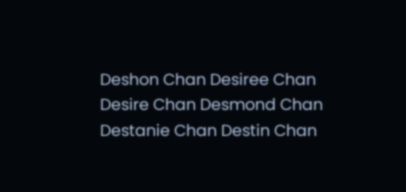Deshon Chan Desiree Chan Desire Chan Desmond Chan Destanie Chan Destin Chan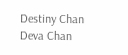Destiny Chan Deva Chan